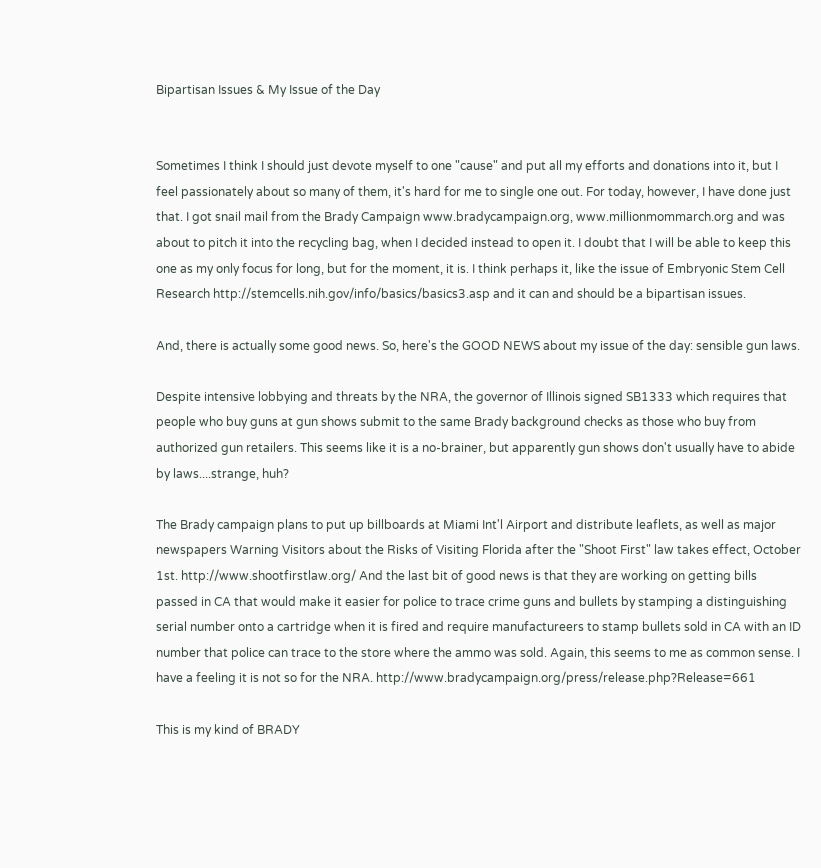Bipartisan Issues & My Issue of the Day


Sometimes I think I should just devote myself to one "cause" and put all my efforts and donations into it, but I feel passionately about so many of them, it's hard for me to single one out. For today, however, I have done just that. I got snail mail from the Brady Campaign www.bradycampaign.org, www.millionmommarch.org and was about to pitch it into the recycling bag, when I decided instead to open it. I doubt that I will be able to keep this one as my only focus for long, but for the moment, it is. I think perhaps it, like the issue of Embryonic Stem Cell Research http://stemcells.nih.gov/info/basics/basics3.asp and it can and should be a bipartisan issues.

And, there is actually some good news. So, here's the GOOD NEWS about my issue of the day: sensible gun laws.

Despite intensive lobbying and threats by the NRA, the governor of Illinois signed SB1333 which requires that people who buy guns at gun shows submit to the same Brady background checks as those who buy from authorized gun retailers. This seems like it is a no-brainer, but apparently gun shows don't usually have to abide by laws....strange, huh?

The Brady campaign plans to put up billboards at Miami Int'l Airport and distribute leaflets, as well as major newspapers Warning Visitors about the Risks of Visiting Florida after the "Shoot First" law takes effect, October 1st. http://www.shootfirstlaw.org/ And the last bit of good news is that they are working on getting bills passed in CA that would make it easier for police to trace crime guns and bullets by stamping a distinguishing serial number onto a cartridge when it is fired and require manufactureers to stamp bullets sold in CA with an ID number that police can trace to the store where the ammo was sold. Again, this seems to me as common sense. I have a feeling it is not so for the NRA. http://www.bradycampaign.org/press/release.php?Release=661

This is my kind of BRADY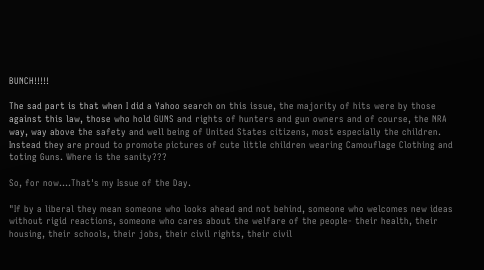BUNCH!!!!!

The sad part is that when I did a Yahoo search on this issue, the majority of hits were by those against this law, those who hold GUNS and rights of hunters and gun owners and of course, the NRA way, way above the safety and well being of United States citizens, most especially the children. Instead they are proud to promote pictures of cute little children wearing Camouflage Clothing and toting Guns. Where is the sanity???

So, for now....That's my Issue of the Day.

"If by a liberal they mean someone who looks ahead and not behind, someone who welcomes new ideas without rigid reactions, someone who cares about the welfare of the people- their health, their housing, their schools, their jobs, their civil rights, their civil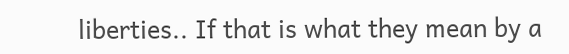liberties.. If that is what they mean by a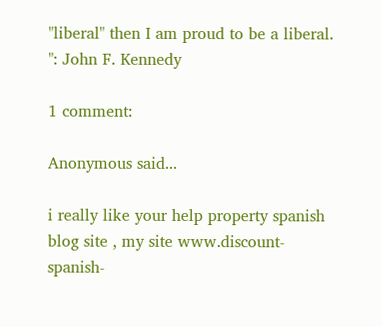"liberal" then I am proud to be a liberal. ": John F. Kennedy

1 comment:

Anonymous said...

i really like your help property spanish blog site , my site www.discount-spanish-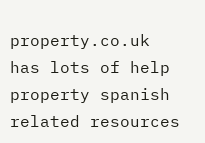property.co.uk has lots of help property spanish related resources